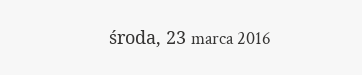środa, 23 marca 2016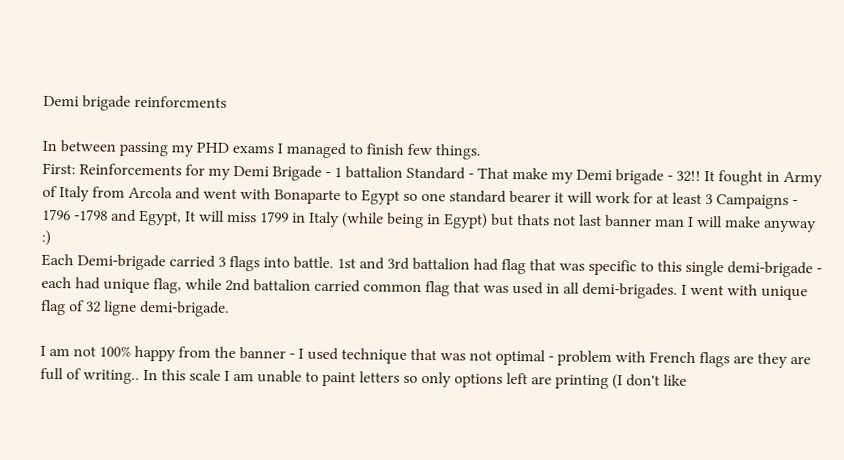Demi brigade reinforcments

In between passing my PHD exams I managed to finish few things.
First: Reinforcements for my Demi Brigade - 1 battalion Standard - That make my Demi brigade - 32!! It fought in Army of Italy from Arcola and went with Bonaparte to Egypt so one standard bearer it will work for at least 3 Campaigns - 1796 -1798 and Egypt, It will miss 1799 in Italy (while being in Egypt) but thats not last banner man I will make anyway :)
Each Demi-brigade carried 3 flags into battle. 1st and 3rd battalion had flag that was specific to this single demi-brigade - each had unique flag, while 2nd battalion carried common flag that was used in all demi-brigades. I went with unique flag of 32 ligne demi-brigade.

I am not 100% happy from the banner - I used technique that was not optimal - problem with French flags are they are full of writing.. In this scale I am unable to paint letters so only options left are printing (I don't like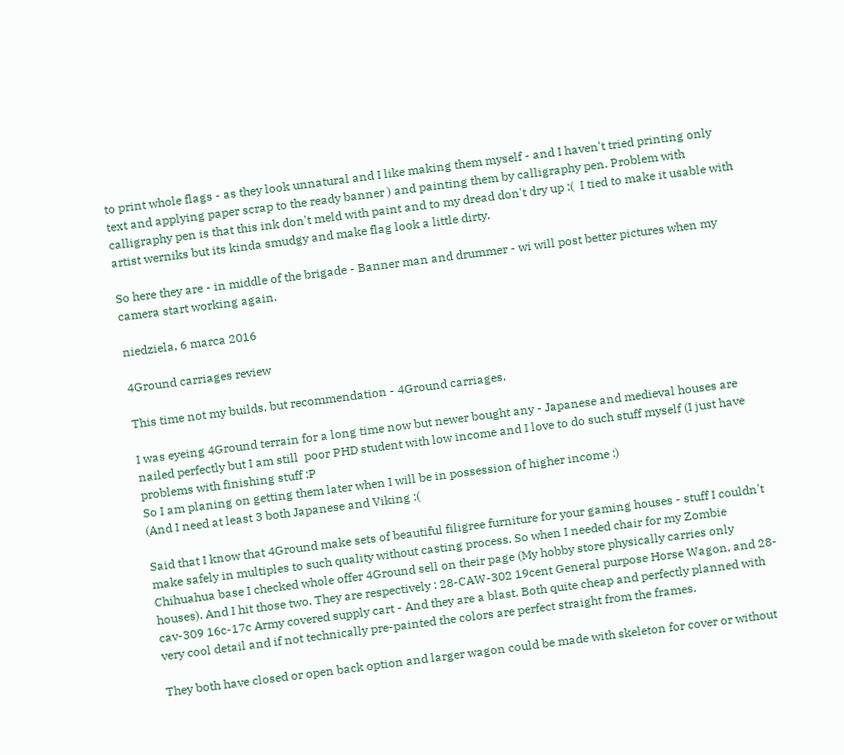to print whole flags - as they look unnatural and I like making them myself - and I haven't tried printing only text and applying paper scrap to the ready banner ) and painting them by calligraphy pen. Problem with calligraphy pen is that this ink don't meld with paint and to my dread don't dry up :(  I tied to make it usable with artist werniks but its kinda smudgy and make flag look a little dirty.

So here they are - in middle of the brigade - Banner man and drummer - wi will post better pictures when my camera start working again.

niedziela, 6 marca 2016

4Ground carriages review

This time not my builds, but recommendation - 4Ground carriages.

I was eyeing 4Ground terrain for a long time now but newer bought any - Japanese and medieval houses are nailed perfectly but I am still  poor PHD student with low income and I love to do such stuff myself (I just have problems with finishing stuff :P
So I am planing on getting them later when I will be in possession of higher income :)
(And I need at least 3 both Japanese and Viking :(

Said that I know that 4Ground make sets of beautiful filigree furniture for your gaming houses - stuff I couldn't make safely in multiples to such quality without casting process. So when I needed chair for my Zombie Chihuahua base I checked whole offer 4Ground sell on their page (My hobby store physically carries only houses). And I hit those two. They are respectively : 28-CAW-302 19cent General purpose Horse Wagon, and 28-cav-309 16c-17c Army covered supply cart - And they are a blast. Both quite cheap and perfectly planned with very cool detail and if not technically pre-painted the colors are perfect straight from the frames.

They both have closed or open back option and larger wagon could be made with skeleton for cover or without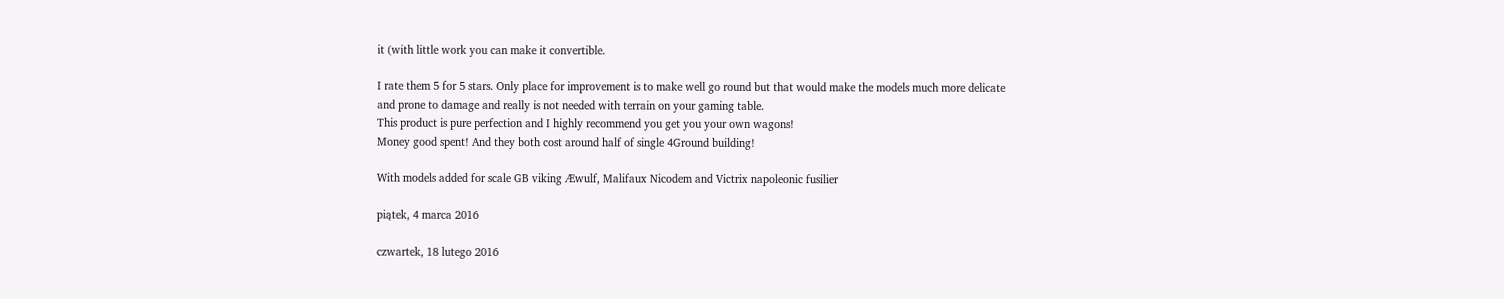it (with little work you can make it convertible.

I rate them 5 for 5 stars. Only place for improvement is to make well go round but that would make the models much more delicate and prone to damage and really is not needed with terrain on your gaming table.
This product is pure perfection and I highly recommend you get you your own wagons!
Money good spent! And they both cost around half of single 4Ground building!

With models added for scale GB viking Æwulf, Malifaux Nicodem and Victrix napoleonic fusilier

piątek, 4 marca 2016

czwartek, 18 lutego 2016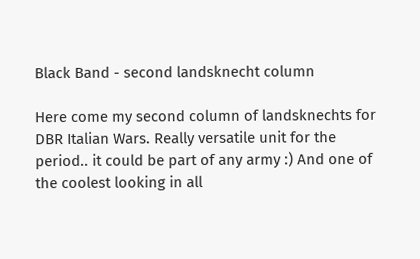Black Band - second landsknecht column

Here come my second column of landsknechts for DBR Italian Wars. Really versatile unit for the period.. it could be part of any army :) And one of the coolest looking in all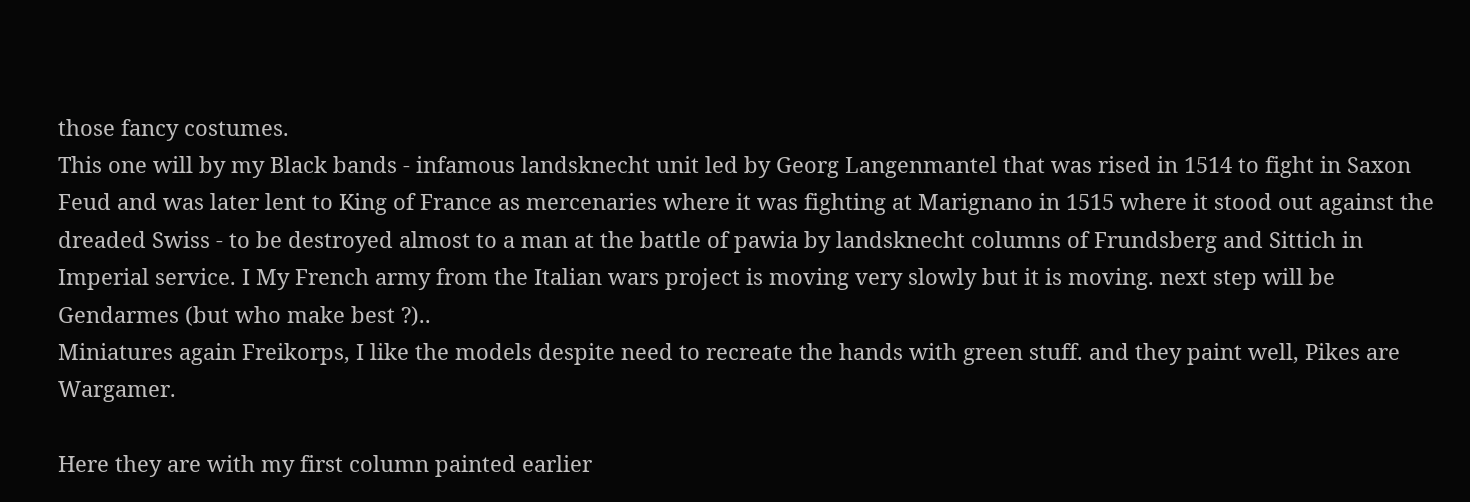those fancy costumes.
This one will by my Black bands - infamous landsknecht unit led by Georg Langenmantel that was rised in 1514 to fight in Saxon Feud and was later lent to King of France as mercenaries where it was fighting at Marignano in 1515 where it stood out against the dreaded Swiss - to be destroyed almost to a man at the battle of pawia by landsknecht columns of Frundsberg and Sittich in Imperial service. I My French army from the Italian wars project is moving very slowly but it is moving. next step will be Gendarmes (but who make best ?)..
Miniatures again Freikorps, I like the models despite need to recreate the hands with green stuff. and they paint well, Pikes are Wargamer.

Here they are with my first column painted earlier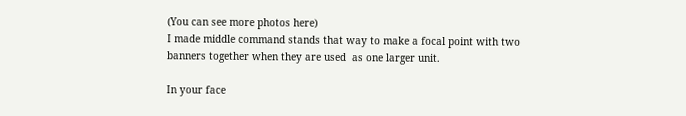(You can see more photos here)
I made middle command stands that way to make a focal point with two banners together when they are used  as one larger unit.

In your face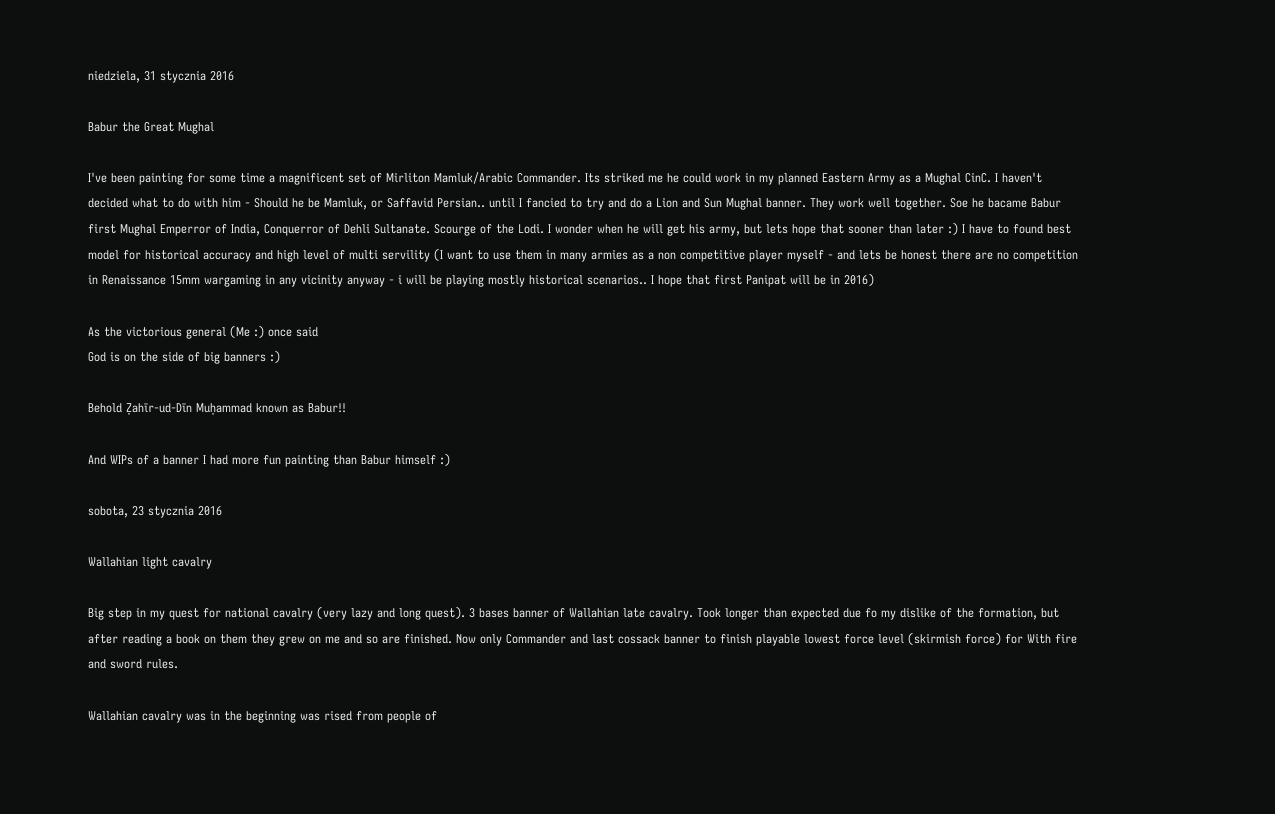niedziela, 31 stycznia 2016

Babur the Great Mughal

I've been painting for some time a magnificent set of Mirliton Mamluk/Arabic Commander. Its striked me he could work in my planned Eastern Army as a Mughal CinC. I haven't decided what to do with him - Should he be Mamluk, or Saffavid Persian.. until I fancied to try and do a Lion and Sun Mughal banner. They work well together. Soe he bacame Babur first Mughal Emperror of India, Conquerror of Dehli Sultanate. Scourge of the Lodi. I wonder when he will get his army, but lets hope that sooner than later :) I have to found best model for historical accuracy and high level of multi servility (I want to use them in many armies as a non competitive player myself - and lets be honest there are no competition in Renaissance 15mm wargaming in any vicinity anyway - i will be playing mostly historical scenarios.. I hope that first Panipat will be in 2016)

As the victorious general (Me :) once said
God is on the side of big banners :)

Behold Ẓahīr-ud-Dīn Muḥammad known as Babur!!

And WIPs of a banner I had more fun painting than Babur himself :)

sobota, 23 stycznia 2016

Wallahian light cavalry

Big step in my quest for national cavalry (very lazy and long quest). 3 bases banner of Wallahian late cavalry. Took longer than expected due fo my dislike of the formation, but after reading a book on them they grew on me and so are finished. Now only Commander and last cossack banner to finish playable lowest force level (skirmish force) for With fire and sword rules.

Wallahian cavalry was in the beginning was rised from people of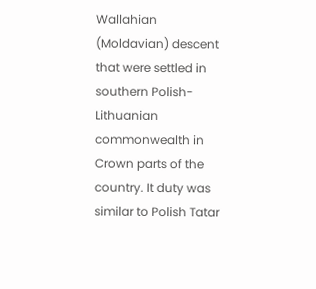Wallahian (Moldavian) descent that were settled in southern Polish-Lithuanian commonwealth in Crown parts of the country. It duty was similar to Polish Tatar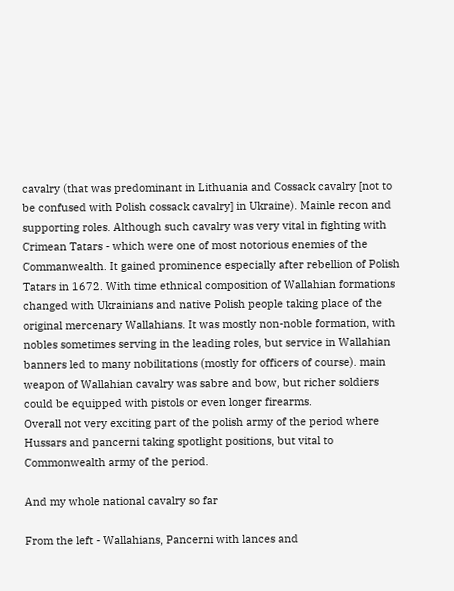cavalry (that was predominant in Lithuania and Cossack cavalry [not to be confused with Polish cossack cavalry] in Ukraine). Mainle recon and supporting roles. Although such cavalry was very vital in fighting with Crimean Tatars - which were one of most notorious enemies of the Commanwealth. It gained prominence especially after rebellion of Polish Tatars in 1672. With time ethnical composition of Wallahian formations changed with Ukrainians and native Polish people taking place of the original mercenary Wallahians. It was mostly non-noble formation, with nobles sometimes serving in the leading roles, but service in Wallahian banners led to many nobilitations (mostly for officers of course). main weapon of Wallahian cavalry was sabre and bow, but richer soldiers could be equipped with pistols or even longer firearms.
Overall not very exciting part of the polish army of the period where Hussars and pancerni taking spotlight positions, but vital to Commonwealth army of the period.

And my whole national cavalry so far

From the left - Wallahians, Pancerni with lances and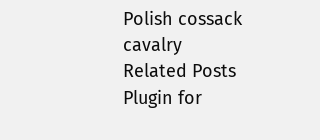Polish cossack cavalry
Related Posts Plugin for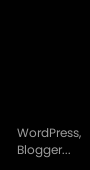WordPress, Blogger...